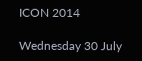ICON 2014

Wednesday 30 July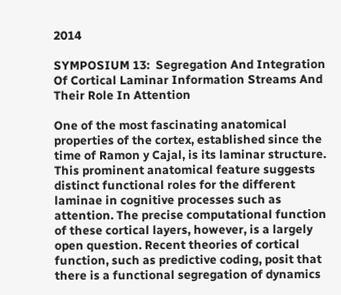2014

SYMPOSIUM 13:  Segregation And Integration Of Cortical Laminar Information Streams And Their Role In Attention

One of the most fascinating anatomical properties of the cortex, established since the time of Ramon y Cajal, is its laminar structure. This prominent anatomical feature suggests distinct functional roles for the different laminae in cognitive processes such as attention. The precise computational function of these cortical layers, however, is a largely open question. Recent theories of cortical function, such as predictive coding, posit that there is a functional segregation of dynamics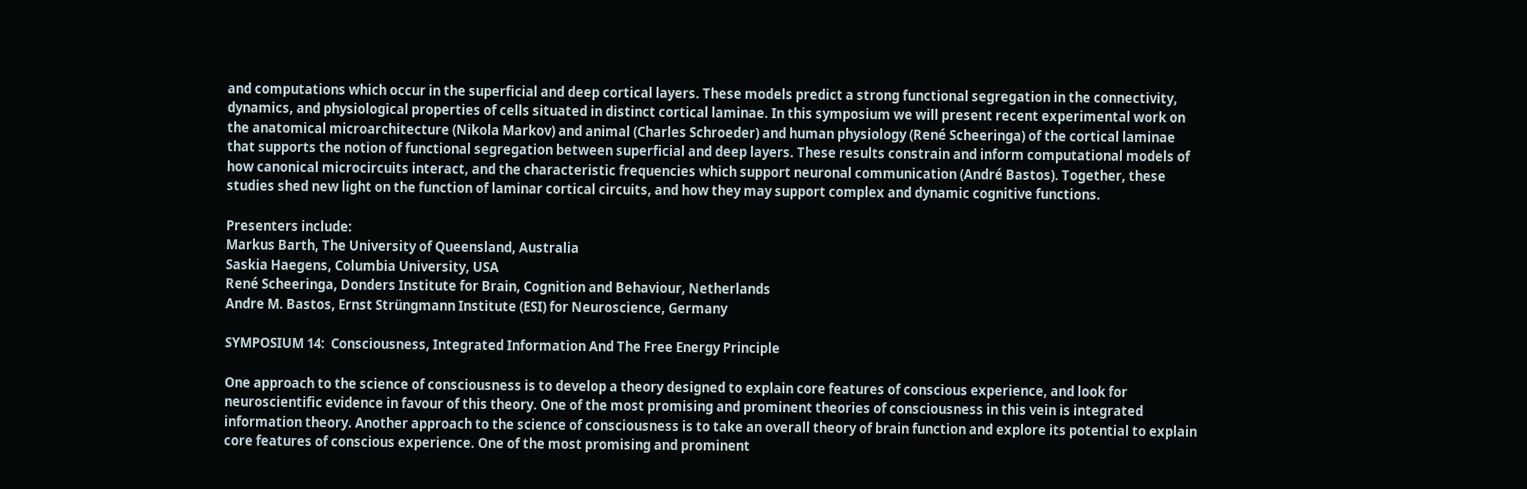and computations which occur in the superficial and deep cortical layers. These models predict a strong functional segregation in the connectivity, dynamics, and physiological properties of cells situated in distinct cortical laminae. In this symposium we will present recent experimental work on the anatomical microarchitecture (Nikola Markov) and animal (Charles Schroeder) and human physiology (René Scheeringa) of the cortical laminae that supports the notion of functional segregation between superficial and deep layers. These results constrain and inform computational models of how canonical microcircuits interact, and the characteristic frequencies which support neuronal communication (André Bastos). Together, these studies shed new light on the function of laminar cortical circuits, and how they may support complex and dynamic cognitive functions.

Presenters include:
Markus Barth, The University of Queensland, Australia
Saskia Haegens, Columbia University, USA
René Scheeringa, Donders Institute for Brain, Cognition and Behaviour, Netherlands
Andre M. Bastos, Ernst Strüngmann Institute (ESI) for Neuroscience, Germany

SYMPOSIUM 14:  Consciousness, Integrated Information And The Free Energy Principle

One approach to the science of consciousness is to develop a theory designed to explain core features of conscious experience, and look for neuroscientific evidence in favour of this theory. One of the most promising and prominent theories of consciousness in this vein is integrated information theory. Another approach to the science of consciousness is to take an overall theory of brain function and explore its potential to explain core features of conscious experience. One of the most promising and prominent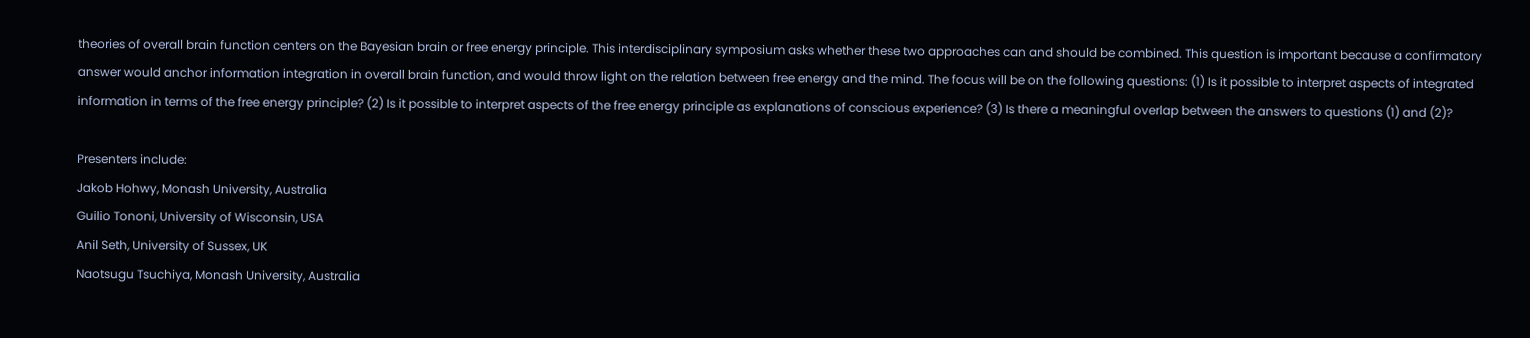theories of overall brain function centers on the Bayesian brain or free energy principle. This interdisciplinary symposium asks whether these two approaches can and should be combined. This question is important because a confirmatory answer would anchor information integration in overall brain function, and would throw light on the relation between free energy and the mind. The focus will be on the following questions: (1) Is it possible to interpret aspects of integrated information in terms of the free energy principle? (2) Is it possible to interpret aspects of the free energy principle as explanations of conscious experience? (3) Is there a meaningful overlap between the answers to questions (1) and (2)?

Presenters include:
Jakob Hohwy, Monash University, Australia
Guilio Tononi, University of Wisconsin, USA
Anil Seth, University of Sussex, UK
Naotsugu Tsuchiya, Monash University, Australia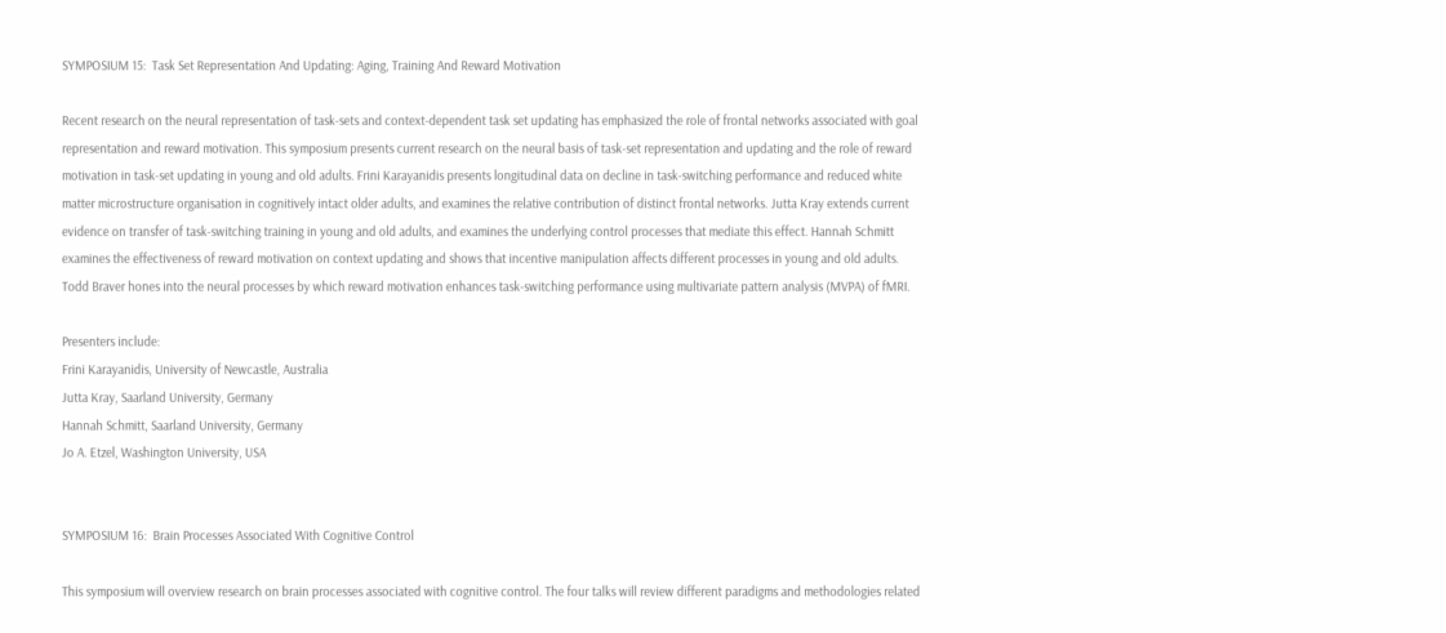SYMPOSIUM 15:  Task Set Representation And Updating: Aging, Training And Reward Motivation

Recent research on the neural representation of task-sets and context-dependent task set updating has emphasized the role of frontal networks associated with goal representation and reward motivation. This symposium presents current research on the neural basis of task-set representation and updating and the role of reward motivation in task-set updating in young and old adults. Frini Karayanidis presents longitudinal data on decline in task-switching performance and reduced white matter microstructure organisation in cognitively intact older adults, and examines the relative contribution of distinct frontal networks. Jutta Kray extends current evidence on transfer of task-switching training in young and old adults, and examines the underlying control processes that mediate this effect. Hannah Schmitt examines the effectiveness of reward motivation on context updating and shows that incentive manipulation affects different processes in young and old adults. Todd Braver hones into the neural processes by which reward motivation enhances task-switching performance using multivariate pattern analysis (MVPA) of fMRI.

Presenters include:
Frini Karayanidis, University of Newcastle, Australia
Jutta Kray, Saarland University, Germany
Hannah Schmitt, Saarland University, Germany
Jo A. Etzel, Washington University, USA


SYMPOSIUM 16:  Brain Processes Associated With Cognitive Control

This symposium will overview research on brain processes associated with cognitive control. The four talks will review different paradigms and methodologies related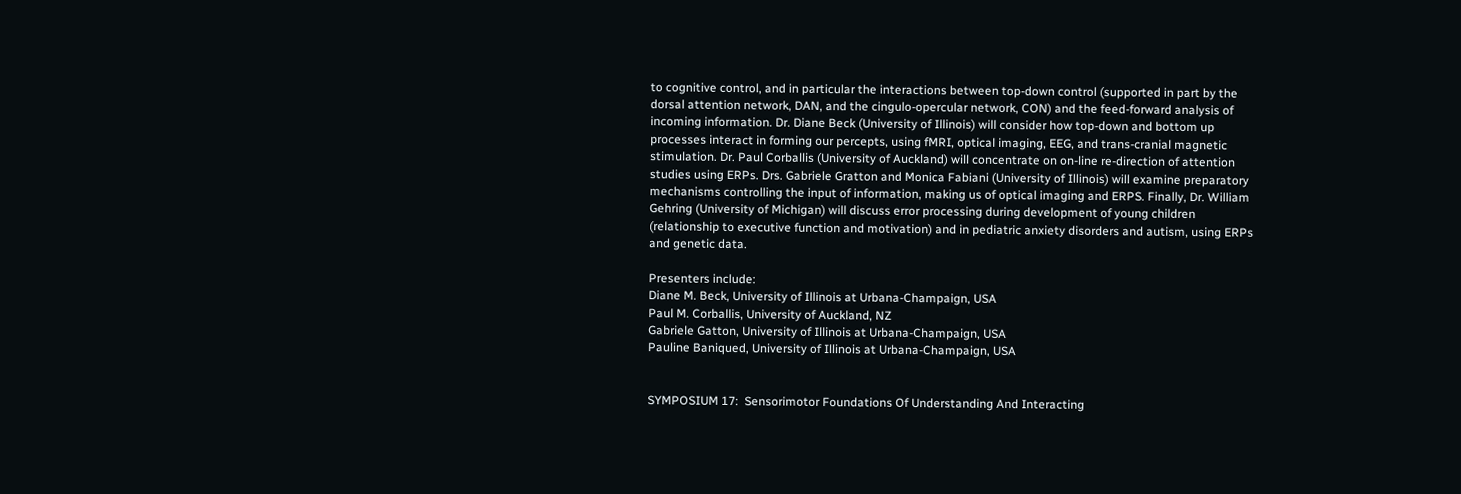to cognitive control, and in particular the interactions between top-down control (supported in part by the dorsal attention network, DAN, and the cingulo-opercular network, CON) and the feed-forward analysis of incoming information. Dr. Diane Beck (University of Illinois) will consider how top-down and bottom up processes interact in forming our percepts, using fMRI, optical imaging, EEG, and trans-cranial magnetic stimulation. Dr. Paul Corballis (University of Auckland) will concentrate on on-line re-direction of attention studies using ERPs. Drs. Gabriele Gratton and Monica Fabiani (University of Illinois) will examine preparatory mechanisms controlling the input of information, making us of optical imaging and ERPS. Finally, Dr. William Gehring (University of Michigan) will discuss error processing during development of young children (relationship to executive function and motivation) and in pediatric anxiety disorders and autism, using ERPs and genetic data.

Presenters include:
Diane M. Beck, University of Illinois at Urbana-Champaign, USA
Paul M. Corballis, University of Auckland, NZ
Gabriele Gatton, University of Illinois at Urbana-Champaign, USA
Pauline Baniqued, University of Illinois at Urbana-Champaign, USA


SYMPOSIUM 17:  Sensorimotor Foundations Of Understanding And Interacting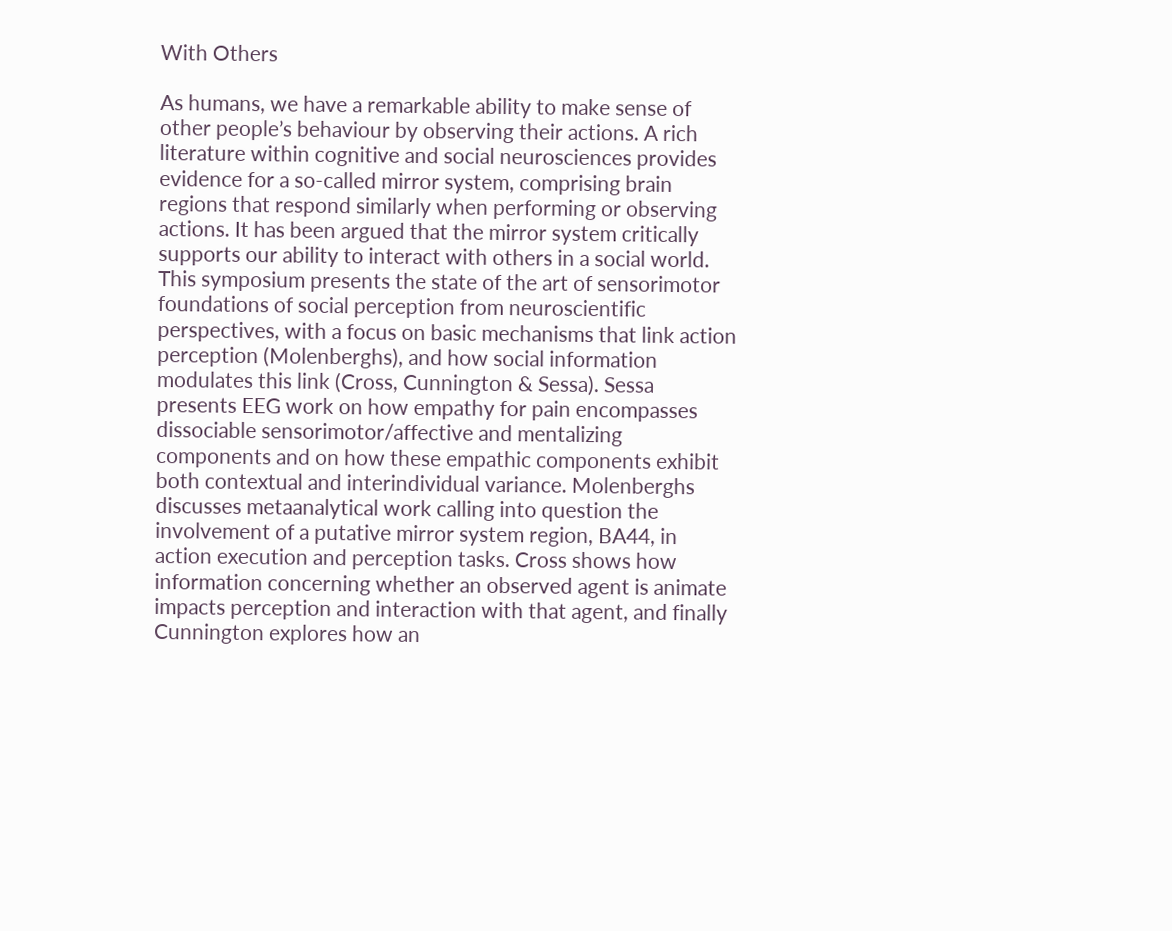With Others

As humans, we have a remarkable ability to make sense of other people’s behaviour by observing their actions. A rich literature within cognitive and social neurosciences provides evidence for a so-called mirror system, comprising brain regions that respond similarly when performing or observing actions. It has been argued that the mirror system critically supports our ability to interact with others in a social world. This symposium presents the state of the art of sensorimotor foundations of social perception from neuroscientific perspectives, with a focus on basic mechanisms that link action perception (Molenberghs), and how social information modulates this link (Cross, Cunnington & Sessa). Sessa presents EEG work on how empathy for pain encompasses dissociable sensorimotor/affective and mentalizing components and on how these empathic components exhibit both contextual and interindividual variance. Molenberghs discusses metaanalytical work calling into question the involvement of a putative mirror system region, BA44, in action execution and perception tasks. Cross shows how information concerning whether an observed agent is animate impacts perception and interaction with that agent, and finally Cunnington explores how an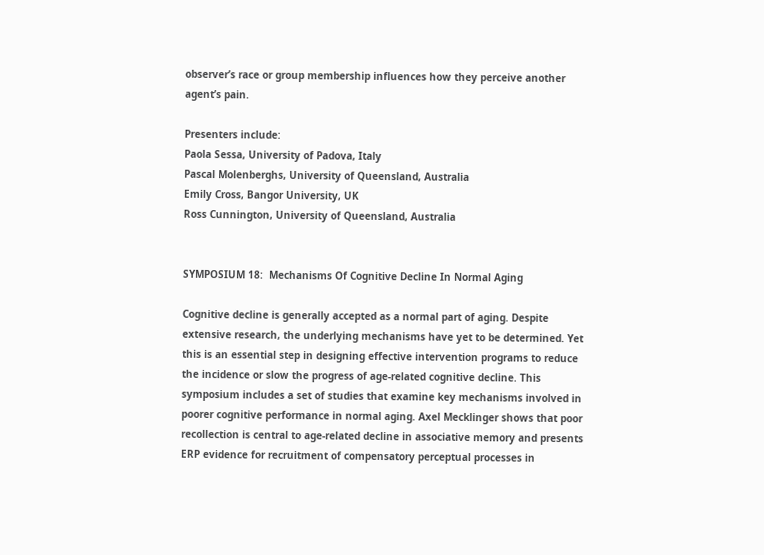observer’s race or group membership influences how they perceive another agent’s pain.

Presenters include:
Paola Sessa, University of Padova, Italy
Pascal Molenberghs, University of Queensland, Australia
Emily Cross, Bangor University, UK
Ross Cunnington, University of Queensland, Australia


SYMPOSIUM 18:  Mechanisms Of Cognitive Decline In Normal Aging

Cognitive decline is generally accepted as a normal part of aging. Despite extensive research, the underlying mechanisms have yet to be determined. Yet this is an essential step in designing effective intervention programs to reduce the incidence or slow the progress of age-related cognitive decline. This symposium includes a set of studies that examine key mechanisms involved in poorer cognitive performance in normal aging. Axel Mecklinger shows that poor recollection is central to age-related decline in associative memory and presents ERP evidence for recruitment of compensatory perceptual processes in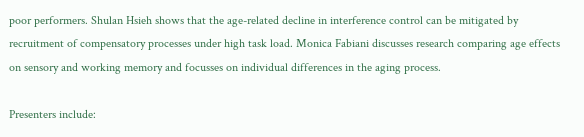poor performers. Shulan Hsieh shows that the age-related decline in interference control can be mitigated by recruitment of compensatory processes under high task load. Monica Fabiani discusses research comparing age effects on sensory and working memory and focusses on individual differences in the aging process.

Presenters include: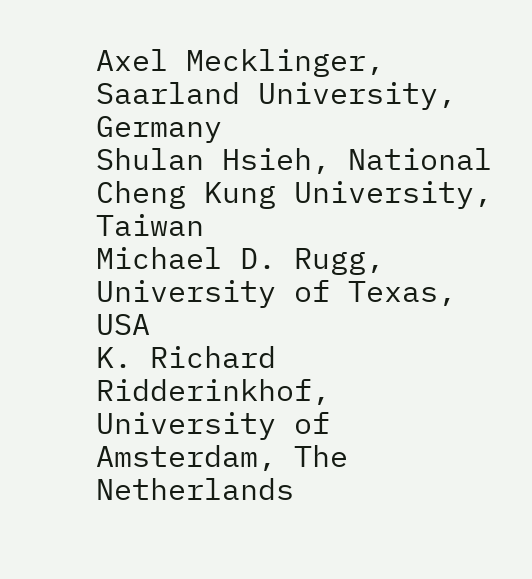Axel Mecklinger, Saarland University, Germany
Shulan Hsieh, National Cheng Kung University, Taiwan
Michael D. Rugg, University of Texas, USA
K. Richard Ridderinkhof, University of Amsterdam, The Netherlands